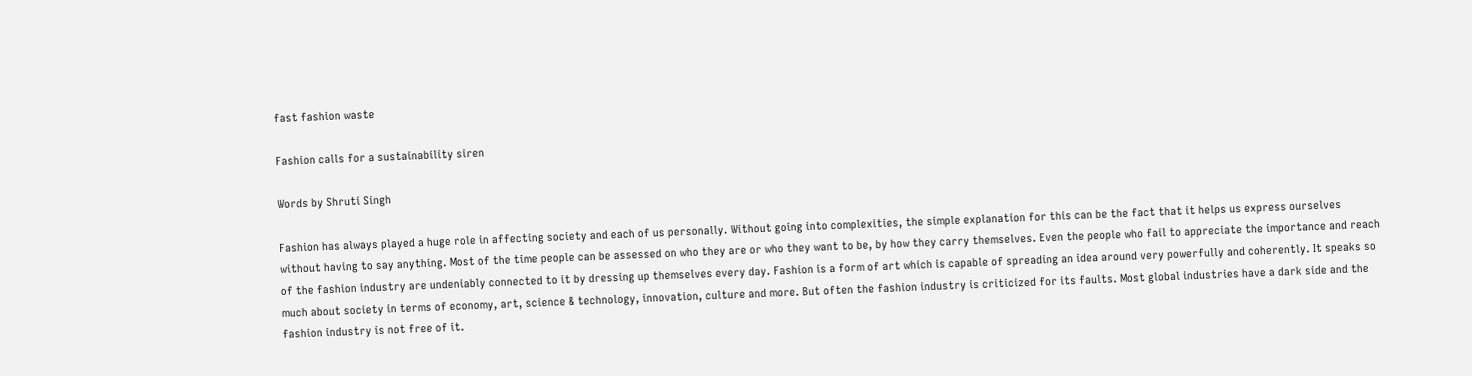fast fashion waste

Fashion calls for a sustainability siren

Words by Shruti Singh

Fashion has always played a huge role in affecting society and each of us personally. Without going into complexities, the simple explanation for this can be the fact that it helps us express ourselves without having to say anything. Most of the time people can be assessed on who they are or who they want to be, by how they carry themselves. Even the people who fail to appreciate the importance and reach of the fashion industry are undeniably connected to it by dressing up themselves every day. Fashion is a form of art which is capable of spreading an idea around very powerfully and coherently. It speaks so much about society in terms of economy, art, science & technology, innovation, culture and more. But often the fashion industry is criticized for its faults. Most global industries have a dark side and the fashion industry is not free of it.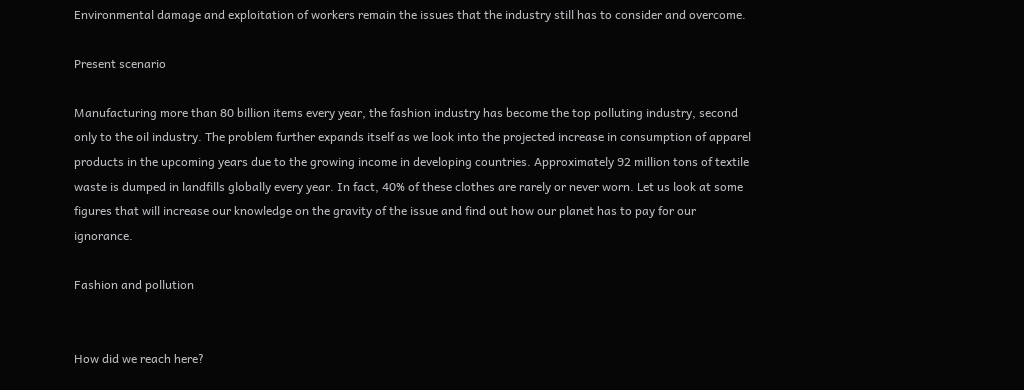Environmental damage and exploitation of workers remain the issues that the industry still has to consider and overcome.

Present scenario

Manufacturing more than 80 billion items every year, the fashion industry has become the top polluting industry, second only to the oil industry. The problem further expands itself as we look into the projected increase in consumption of apparel products in the upcoming years due to the growing income in developing countries. Approximately 92 million tons of textile waste is dumped in landfills globally every year. In fact, 40% of these clothes are rarely or never worn. Let us look at some figures that will increase our knowledge on the gravity of the issue and find out how our planet has to pay for our ignorance.

Fashion and pollution


How did we reach here?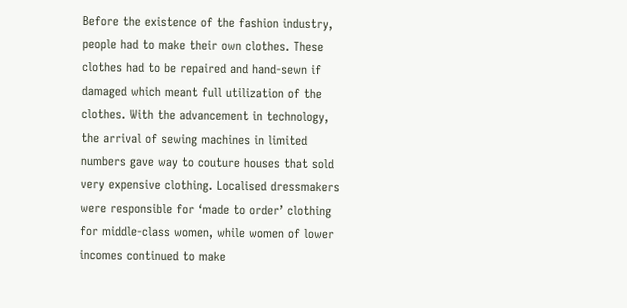Before the existence of the fashion industry, people had to make their own clothes. These clothes had to be repaired and hand-sewn if damaged which meant full utilization of the clothes. With the advancement in technology, the arrival of sewing machines in limited numbers gave way to couture houses that sold very expensive clothing. Localised dressmakers were responsible for ‘made to order’ clothing for middle-class women, while women of lower incomes continued to make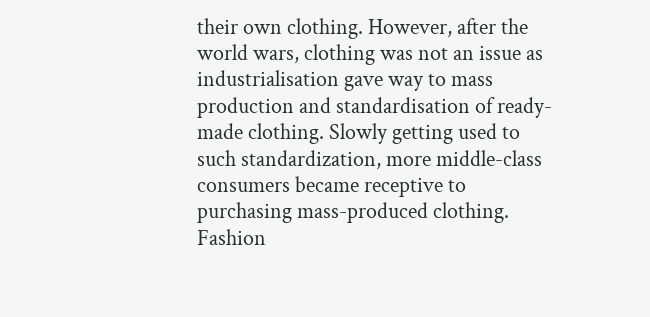their own clothing. However, after the world wars, clothing was not an issue as industrialisation gave way to mass production and standardisation of ready-made clothing. Slowly getting used to such standardization, more middle-class consumers became receptive to purchasing mass-produced clothing. Fashion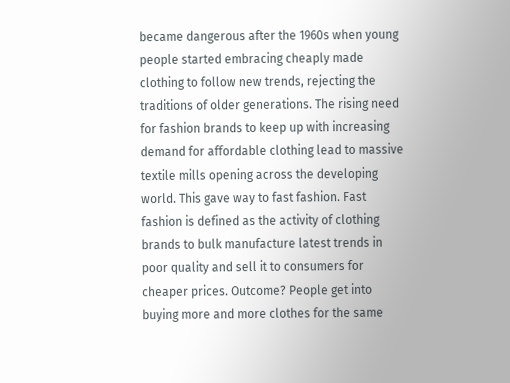became dangerous after the 1960s when young people started embracing cheaply made clothing to follow new trends, rejecting the traditions of older generations. The rising need for fashion brands to keep up with increasing demand for affordable clothing lead to massive textile mills opening across the developing world. This gave way to fast fashion. Fast fashion is defined as the activity of clothing brands to bulk manufacture latest trends in poor quality and sell it to consumers for cheaper prices. Outcome? People get into buying more and more clothes for the same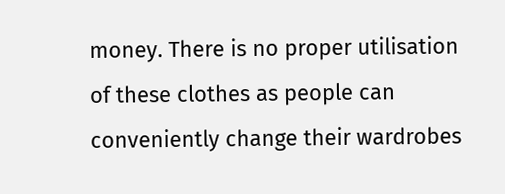money. There is no proper utilisation of these clothes as people can conveniently change their wardrobes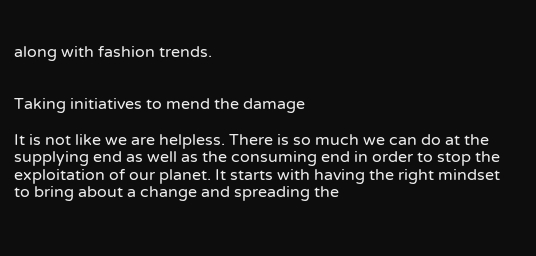along with fashion trends.


Taking initiatives to mend the damage

It is not like we are helpless. There is so much we can do at the supplying end as well as the consuming end in order to stop the exploitation of our planet. It starts with having the right mindset to bring about a change and spreading the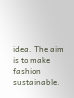idea. The aim is to make fashion sustainable.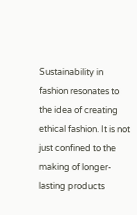Sustainability in fashion resonates to the idea of creating ethical fashion. It is not just confined to the making of longer-lasting products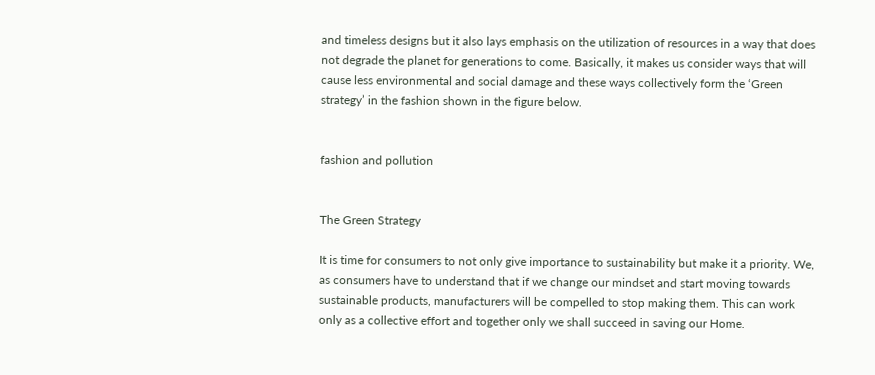and timeless designs but it also lays emphasis on the utilization of resources in a way that does not degrade the planet for generations to come. Basically, it makes us consider ways that will cause less environmental and social damage and these ways collectively form the ‘Green strategy’ in the fashion shown in the figure below.


fashion and pollution


The Green Strategy

It is time for consumers to not only give importance to sustainability but make it a priority. We, as consumers have to understand that if we change our mindset and start moving towards sustainable products, manufacturers will be compelled to stop making them. This can work only as a collective effort and together only we shall succeed in saving our Home.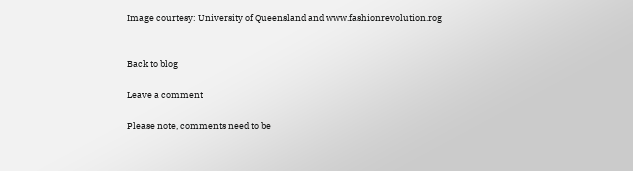Image courtesy: University of Queensland and www.fashionrevolution.rog


Back to blog

Leave a comment

Please note, comments need to be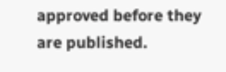approved before they are published.